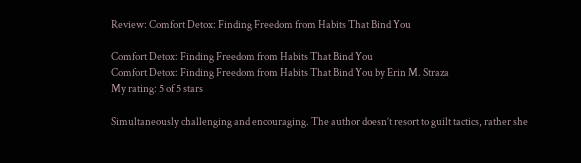Review: Comfort Detox: Finding Freedom from Habits That Bind You

Comfort Detox: Finding Freedom from Habits That Bind You
Comfort Detox: Finding Freedom from Habits That Bind You by Erin M. Straza
My rating: 5 of 5 stars

Simultaneously challenging and encouraging. The author doesn’t resort to guilt tactics, rather she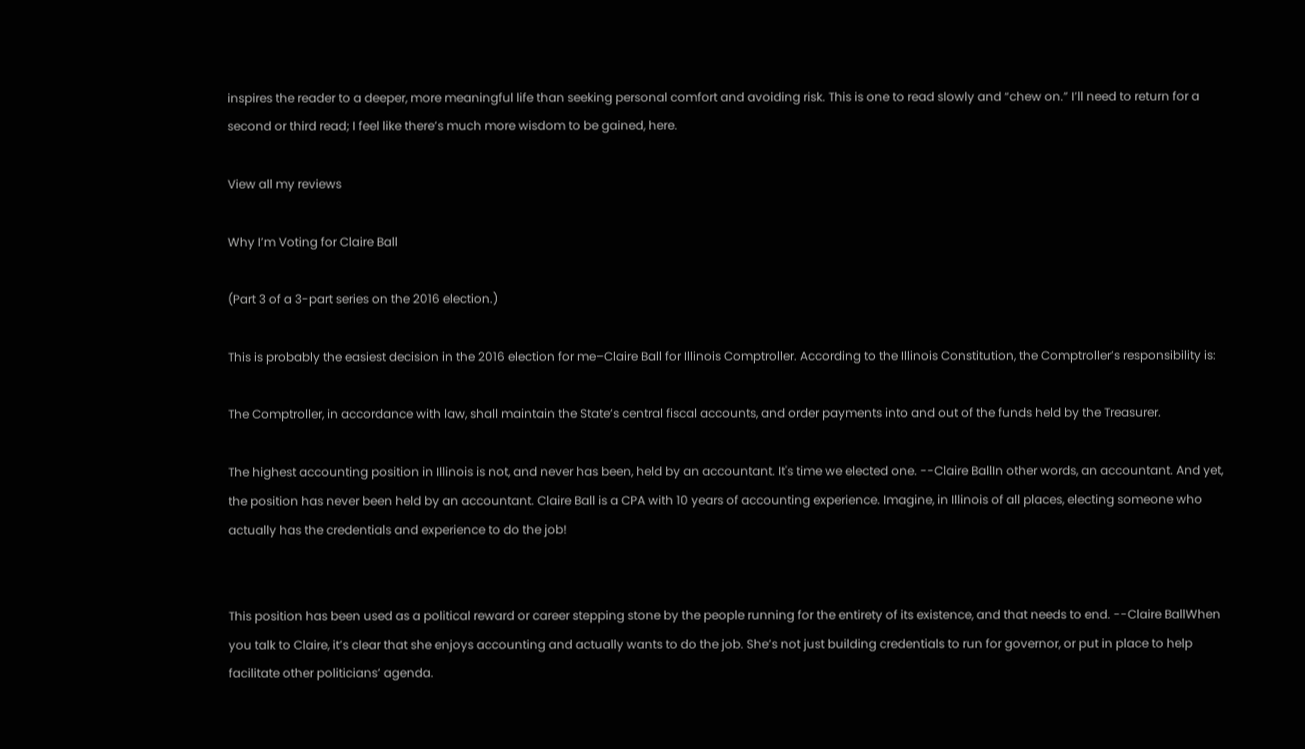inspires the reader to a deeper, more meaningful life than seeking personal comfort and avoiding risk. This is one to read slowly and “chew on.” I’ll need to return for a second or third read; I feel like there’s much more wisdom to be gained, here.

View all my reviews

Why I’m Voting for Claire Ball

(Part 3 of a 3-part series on the 2016 election.)

This is probably the easiest decision in the 2016 election for me–Claire Ball for Illinois Comptroller. According to the Illinois Constitution, the Comptroller’s responsibility is:

The Comptroller, in accordance with law, shall maintain the State’s central fiscal accounts, and order payments into and out of the funds held by the Treasurer.

The highest accounting position in Illinois is not, and never has been, held by an accountant. It's time we elected one. --Claire BallIn other words, an accountant. And yet, the position has never been held by an accountant. Claire Ball is a CPA with 10 years of accounting experience. Imagine, in Illinois of all places, electing someone who actually has the credentials and experience to do the job!


This position has been used as a political reward or career stepping stone by the people running for the entirety of its existence, and that needs to end. --Claire BallWhen you talk to Claire, it’s clear that she enjoys accounting and actually wants to do the job. She’s not just building credentials to run for governor, or put in place to help facilitate other politicians’ agenda.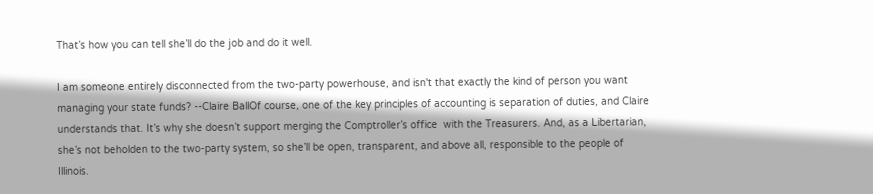That’s how you can tell she’ll do the job and do it well.

I am someone entirely disconnected from the two-party powerhouse, and isn't that exactly the kind of person you want managing your state funds? --Claire BallOf course, one of the key principles of accounting is separation of duties, and Claire understands that. It’s why she doesn’t support merging the Comptroller’s office  with the Treasurers. And, as a Libertarian, she’s not beholden to the two-party system, so she’ll be open, transparent, and above all, responsible to the people of Illinois.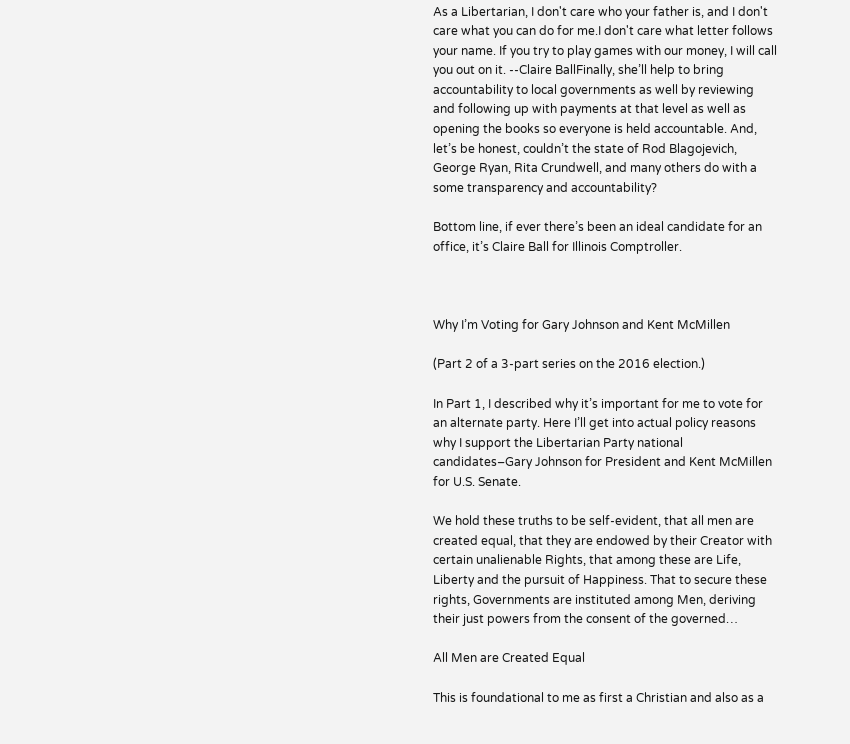As a Libertarian, I don't care who your father is, and I don't care what you can do for me.I don't care what letter follows your name. If you try to play games with our money, I will call you out on it. --Claire BallFinally, she’ll help to bring accountability to local governments as well by reviewing and following up with payments at that level as well as opening the books so everyone is held accountable. And, let’s be honest, couldn’t the state of Rod Blagojevich, George Ryan, Rita Crundwell, and many others do with a some transparency and accountability?

Bottom line, if ever there’s been an ideal candidate for an office, it’s Claire Ball for Illinois Comptroller.



Why I’m Voting for Gary Johnson and Kent McMillen

(Part 2 of a 3-part series on the 2016 election.)

In Part 1, I described why it’s important for me to vote for an alternate party. Here I’ll get into actual policy reasons why I support the Libertarian Party national candidates–Gary Johnson for President and Kent McMillen for U.S. Senate.

We hold these truths to be self-evident, that all men are created equal, that they are endowed by their Creator with certain unalienable Rights, that among these are Life, Liberty and the pursuit of Happiness. That to secure these rights, Governments are instituted among Men, deriving their just powers from the consent of the governed…

All Men are Created Equal

This is foundational to me as first a Christian and also as a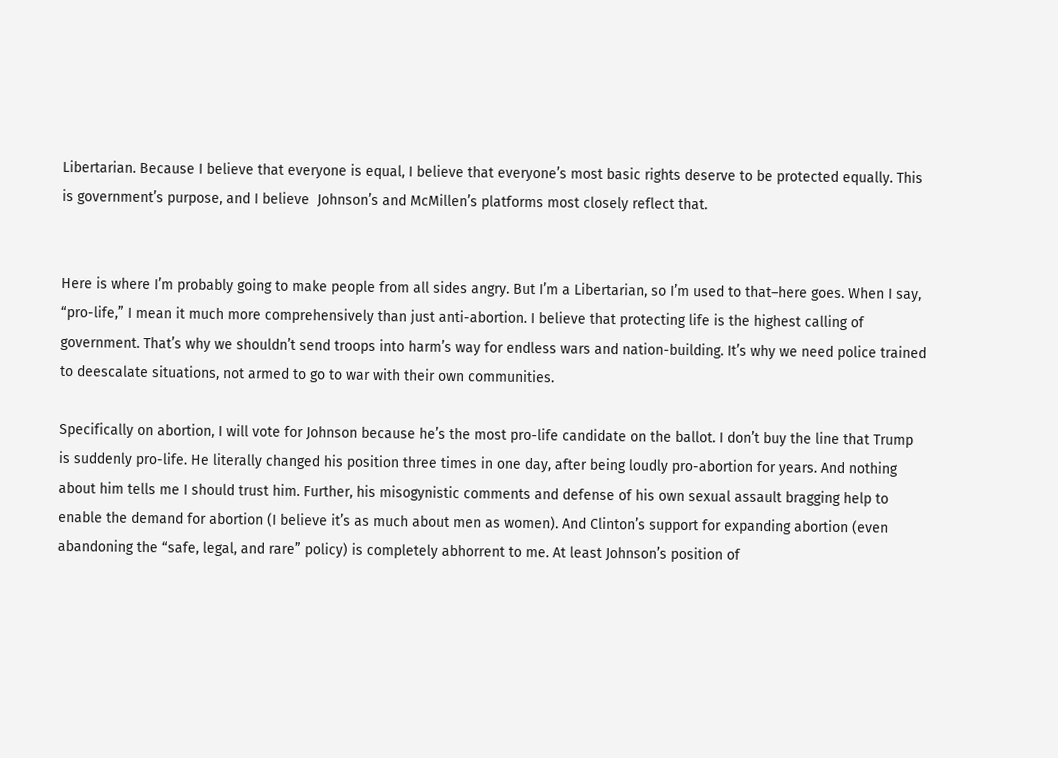Libertarian. Because I believe that everyone is equal, I believe that everyone’s most basic rights deserve to be protected equally. This is government’s purpose, and I believe  Johnson’s and McMillen’s platforms most closely reflect that.


Here is where I’m probably going to make people from all sides angry. But I’m a Libertarian, so I’m used to that–here goes. When I say, “pro-life,” I mean it much more comprehensively than just anti-abortion. I believe that protecting life is the highest calling of government. That’s why we shouldn’t send troops into harm’s way for endless wars and nation-building. It’s why we need police trained to deescalate situations, not armed to go to war with their own communities.

Specifically on abortion, I will vote for Johnson because he’s the most pro-life candidate on the ballot. I don’t buy the line that Trump is suddenly pro-life. He literally changed his position three times in one day, after being loudly pro-abortion for years. And nothing about him tells me I should trust him. Further, his misogynistic comments and defense of his own sexual assault bragging help to enable the demand for abortion (I believe it’s as much about men as women). And Clinton’s support for expanding abortion (even abandoning the “safe, legal, and rare” policy) is completely abhorrent to me. At least Johnson’s position of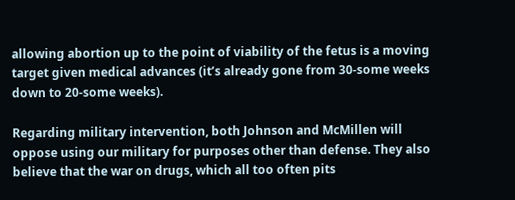allowing abortion up to the point of viability of the fetus is a moving target given medical advances (it’s already gone from 30-some weeks down to 20-some weeks).

Regarding military intervention, both Johnson and McMillen will oppose using our military for purposes other than defense. They also believe that the war on drugs, which all too often pits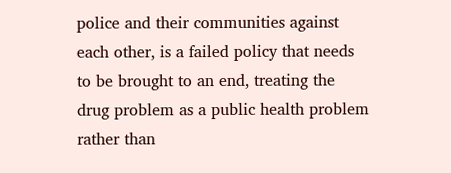police and their communities against each other, is a failed policy that needs to be brought to an end, treating the drug problem as a public health problem rather than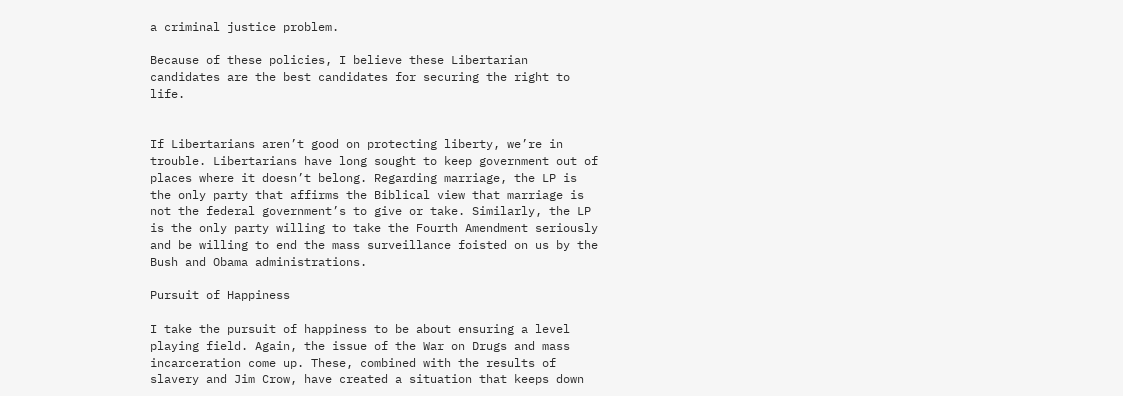a criminal justice problem.

Because of these policies, I believe these Libertarian candidates are the best candidates for securing the right to life.


If Libertarians aren’t good on protecting liberty, we’re in trouble. Libertarians have long sought to keep government out of places where it doesn’t belong. Regarding marriage, the LP is the only party that affirms the Biblical view that marriage is not the federal government’s to give or take. Similarly, the LP is the only party willing to take the Fourth Amendment seriously and be willing to end the mass surveillance foisted on us by the Bush and Obama administrations.

Pursuit of Happiness

I take the pursuit of happiness to be about ensuring a level playing field. Again, the issue of the War on Drugs and mass incarceration come up. These, combined with the results of slavery and Jim Crow, have created a situation that keeps down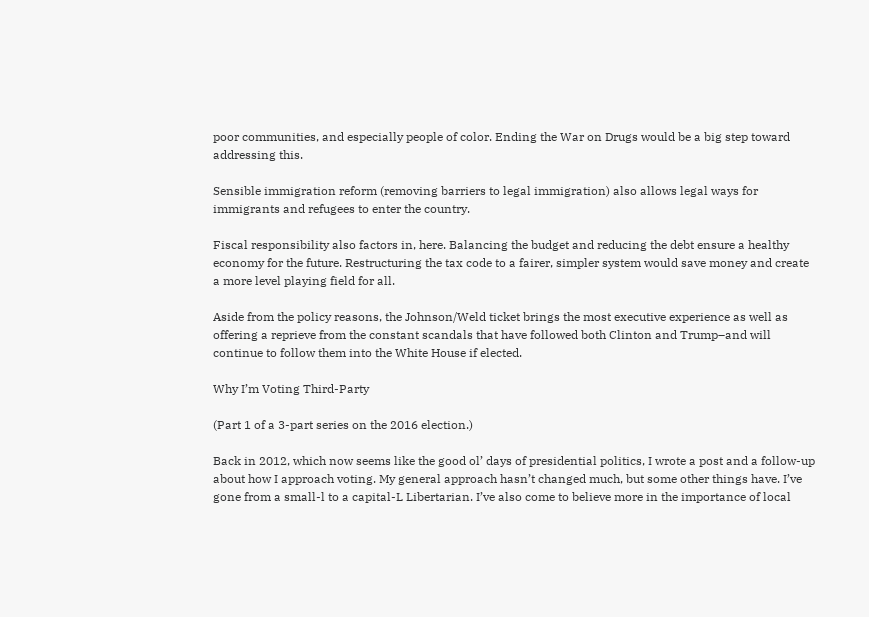poor communities, and especially people of color. Ending the War on Drugs would be a big step toward addressing this.

Sensible immigration reform (removing barriers to legal immigration) also allows legal ways for immigrants and refugees to enter the country.

Fiscal responsibility also factors in, here. Balancing the budget and reducing the debt ensure a healthy economy for the future. Restructuring the tax code to a fairer, simpler system would save money and create a more level playing field for all.

Aside from the policy reasons, the Johnson/Weld ticket brings the most executive experience as well as offering a reprieve from the constant scandals that have followed both Clinton and Trump–and will continue to follow them into the White House if elected.

Why I’m Voting Third-Party

(Part 1 of a 3-part series on the 2016 election.)

Back in 2012, which now seems like the good ol’ days of presidential politics, I wrote a post and a follow-up about how I approach voting. My general approach hasn’t changed much, but some other things have. I’ve gone from a small-l to a capital-L Libertarian. I’ve also come to believe more in the importance of local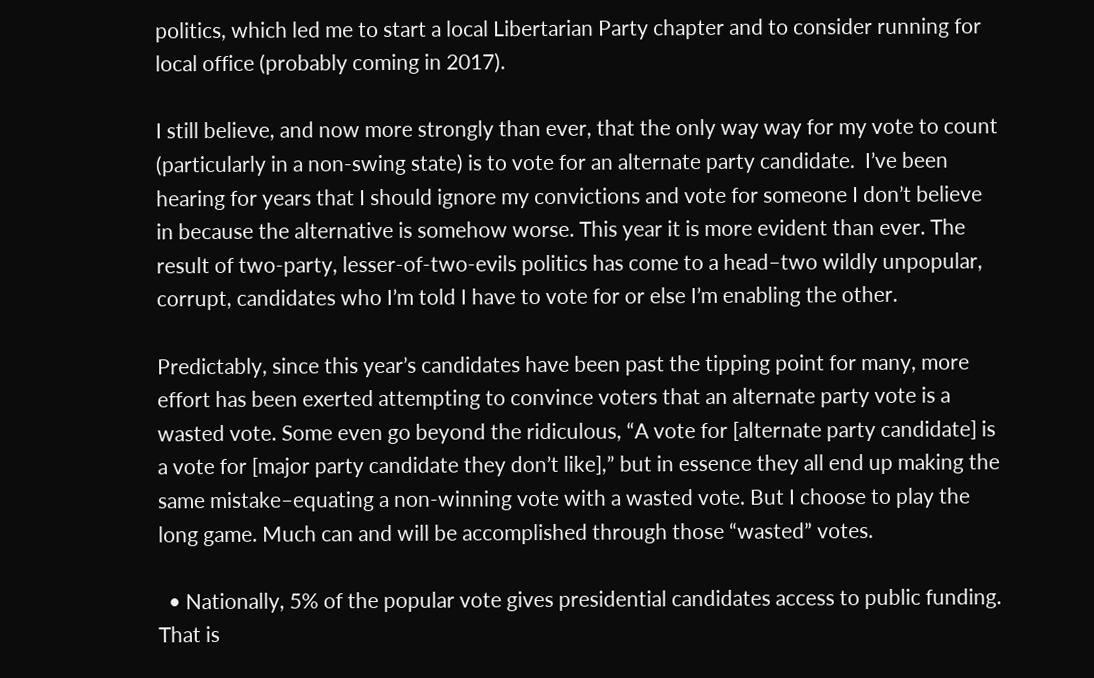politics, which led me to start a local Libertarian Party chapter and to consider running for local office (probably coming in 2017).

I still believe, and now more strongly than ever, that the only way way for my vote to count (particularly in a non-swing state) is to vote for an alternate party candidate.  I’ve been hearing for years that I should ignore my convictions and vote for someone I don’t believe in because the alternative is somehow worse. This year it is more evident than ever. The result of two-party, lesser-of-two-evils politics has come to a head–two wildly unpopular, corrupt, candidates who I’m told I have to vote for or else I’m enabling the other.

Predictably, since this year’s candidates have been past the tipping point for many, more effort has been exerted attempting to convince voters that an alternate party vote is a wasted vote. Some even go beyond the ridiculous, “A vote for [alternate party candidate] is a vote for [major party candidate they don’t like],” but in essence they all end up making the same mistake–equating a non-winning vote with a wasted vote. But I choose to play the long game. Much can and will be accomplished through those “wasted” votes.

  • Nationally, 5% of the popular vote gives presidential candidates access to public funding. That is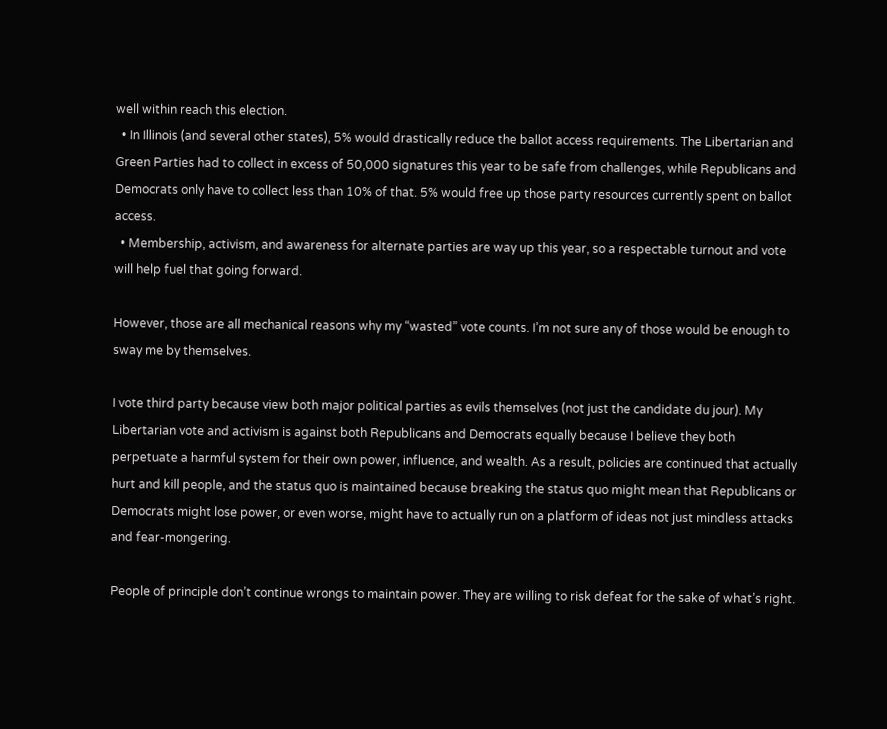well within reach this election.
  • In Illinois (and several other states), 5% would drastically reduce the ballot access requirements. The Libertarian and Green Parties had to collect in excess of 50,000 signatures this year to be safe from challenges, while Republicans and Democrats only have to collect less than 10% of that. 5% would free up those party resources currently spent on ballot access.
  • Membership, activism, and awareness for alternate parties are way up this year, so a respectable turnout and vote will help fuel that going forward.

However, those are all mechanical reasons why my “wasted” vote counts. I’m not sure any of those would be enough to sway me by themselves.

I vote third party because view both major political parties as evils themselves (not just the candidate du jour). My Libertarian vote and activism is against both Republicans and Democrats equally because I believe they both perpetuate a harmful system for their own power, influence, and wealth. As a result, policies are continued that actually hurt and kill people, and the status quo is maintained because breaking the status quo might mean that Republicans or Democrats might lose power, or even worse, might have to actually run on a platform of ideas not just mindless attacks and fear-mongering.

People of principle don’t continue wrongs to maintain power. They are willing to risk defeat for the sake of what’s right.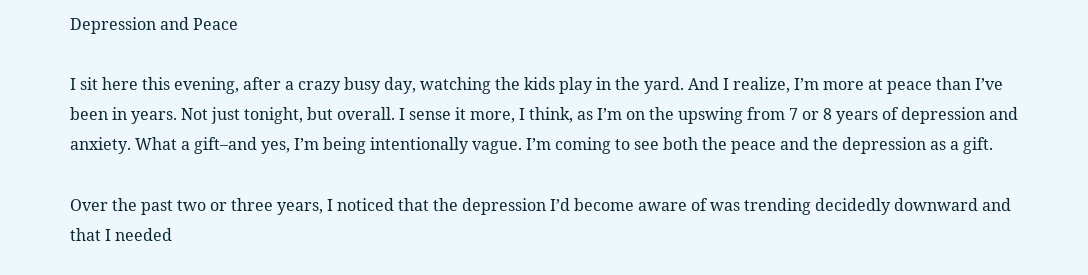Depression and Peace

I sit here this evening, after a crazy busy day, watching the kids play in the yard. And I realize, I’m more at peace than I’ve been in years. Not just tonight, but overall. I sense it more, I think, as I’m on the upswing from 7 or 8 years of depression and anxiety. What a gift–and yes, I’m being intentionally vague. I’m coming to see both the peace and the depression as a gift.

Over the past two or three years, I noticed that the depression I’d become aware of was trending decidedly downward and that I needed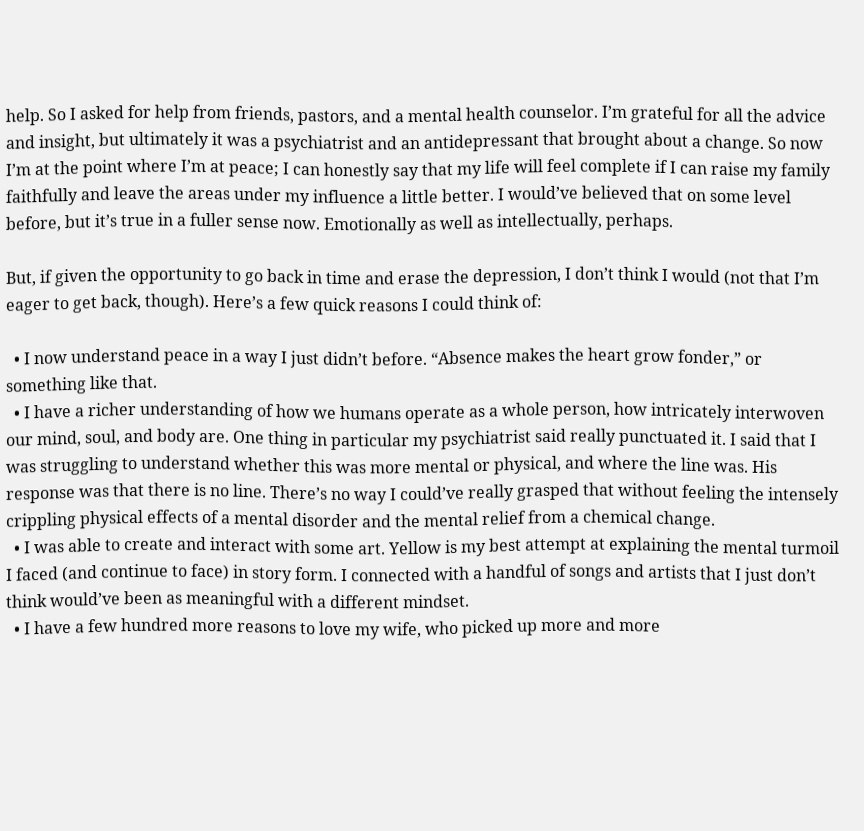help. So I asked for help from friends, pastors, and a mental health counselor. I’m grateful for all the advice and insight, but ultimately it was a psychiatrist and an antidepressant that brought about a change. So now I’m at the point where I’m at peace; I can honestly say that my life will feel complete if I can raise my family faithfully and leave the areas under my influence a little better. I would’ve believed that on some level before, but it’s true in a fuller sense now. Emotionally as well as intellectually, perhaps.

But, if given the opportunity to go back in time and erase the depression, I don’t think I would (not that I’m eager to get back, though). Here’s a few quick reasons I could think of:

  • I now understand peace in a way I just didn’t before. “Absence makes the heart grow fonder,” or something like that.
  • I have a richer understanding of how we humans operate as a whole person, how intricately interwoven our mind, soul, and body are. One thing in particular my psychiatrist said really punctuated it. I said that I was struggling to understand whether this was more mental or physical, and where the line was. His response was that there is no line. There’s no way I could’ve really grasped that without feeling the intensely crippling physical effects of a mental disorder and the mental relief from a chemical change.
  • I was able to create and interact with some art. Yellow is my best attempt at explaining the mental turmoil I faced (and continue to face) in story form. I connected with a handful of songs and artists that I just don’t think would’ve been as meaningful with a different mindset.
  • I have a few hundred more reasons to love my wife, who picked up more and more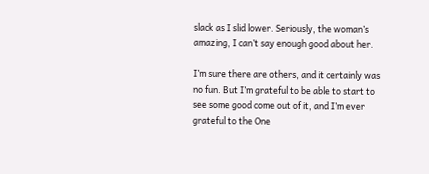slack as I slid lower. Seriously, the woman’s amazing, I can’t say enough good about her.

I’m sure there are others, and it certainly was no fun. But I’m grateful to be able to start to see some good come out of it, and I’m ever grateful to the One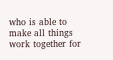who is able to make all things work together for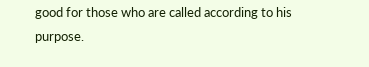good for those who are called according to his purpose.